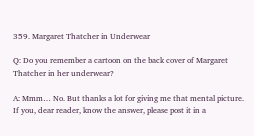359. Margaret Thatcher in Underwear

Q: Do you remember a cartoon on the back cover of Margaret Thatcher in her underwear?

A: Mmm… No. But thanks a lot for giving me that mental picture. If you, dear reader, know the answer, please post it in a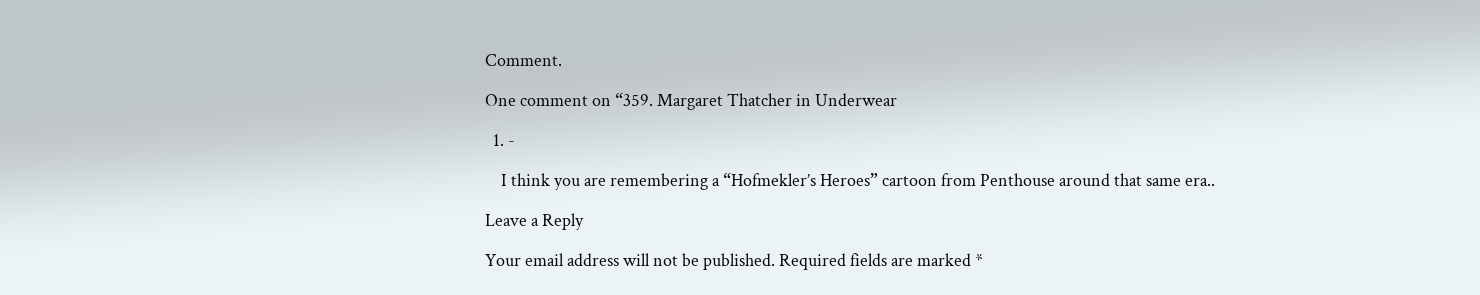Comment.

One comment on “359. Margaret Thatcher in Underwear

  1. -

    I think you are remembering a “Hofmekler’s Heroes” cartoon from Penthouse around that same era..

Leave a Reply

Your email address will not be published. Required fields are marked *